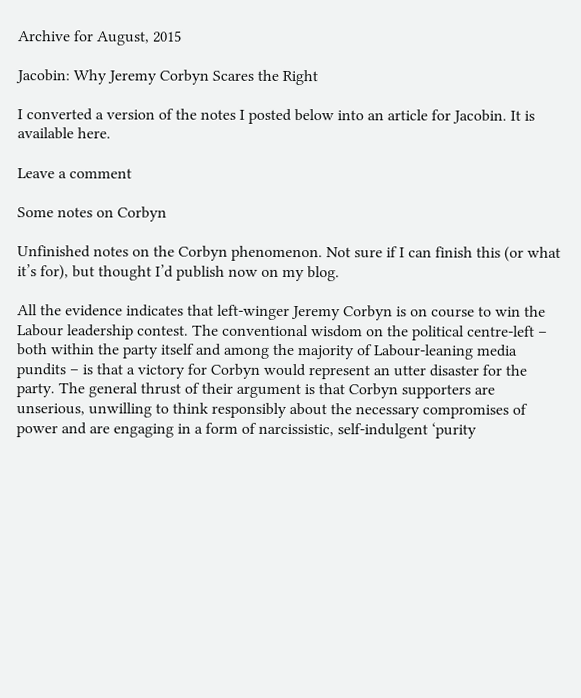Archive for August, 2015

Jacobin: Why Jeremy Corbyn Scares the Right

I converted a version of the notes I posted below into an article for Jacobin. It is available here.

Leave a comment

Some notes on Corbyn

Unfinished notes on the Corbyn phenomenon. Not sure if I can finish this (or what it’s for), but thought I’d publish now on my blog.

All the evidence indicates that left-winger Jeremy Corbyn is on course to win the Labour leadership contest. The conventional wisdom on the political centre-left – both within the party itself and among the majority of Labour-leaning media pundits – is that a victory for Corbyn would represent an utter disaster for the party. The general thrust of their argument is that Corbyn supporters are unserious, unwilling to think responsibly about the necessary compromises of power and are engaging in a form of narcissistic, self-indulgent ‘purity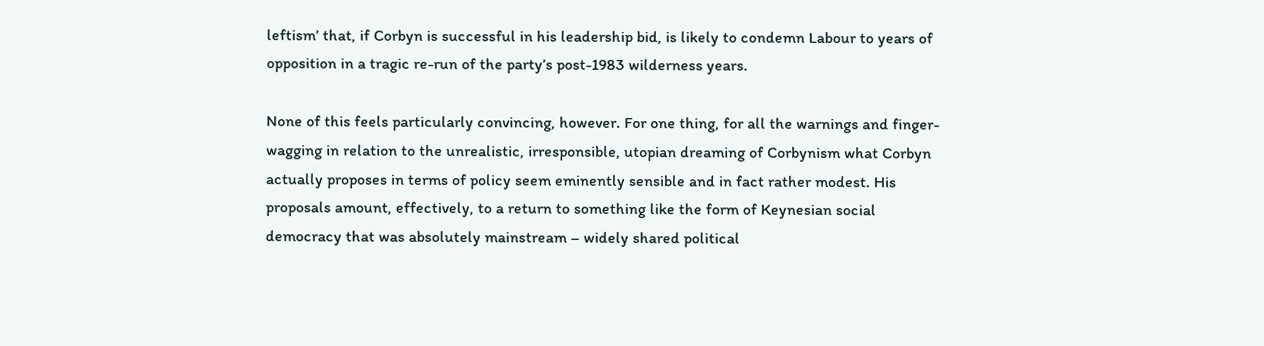leftism’ that, if Corbyn is successful in his leadership bid, is likely to condemn Labour to years of opposition in a tragic re-run of the party’s post-1983 wilderness years.

None of this feels particularly convincing, however. For one thing, for all the warnings and finger-wagging in relation to the unrealistic, irresponsible, utopian dreaming of Corbynism what Corbyn actually proposes in terms of policy seem eminently sensible and in fact rather modest. His proposals amount, effectively, to a return to something like the form of Keynesian social democracy that was absolutely mainstream – widely shared political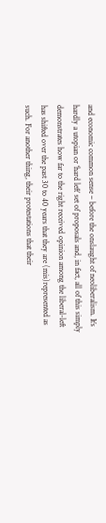and economic common sense – before the onslaught of neoliberalism. It’s hardly a utopian or ‘hard left’ set of proposals and, in fact, all of this simply demonstrates how far to the right received opinion among the liberal-left has shifted over the past 30 to 40 years that they are (mis)represented as such. For another thing, their protestations that their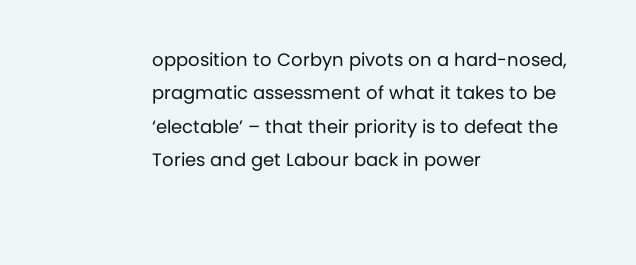opposition to Corbyn pivots on a hard-nosed, pragmatic assessment of what it takes to be ‘electable’ – that their priority is to defeat the Tories and get Labour back in power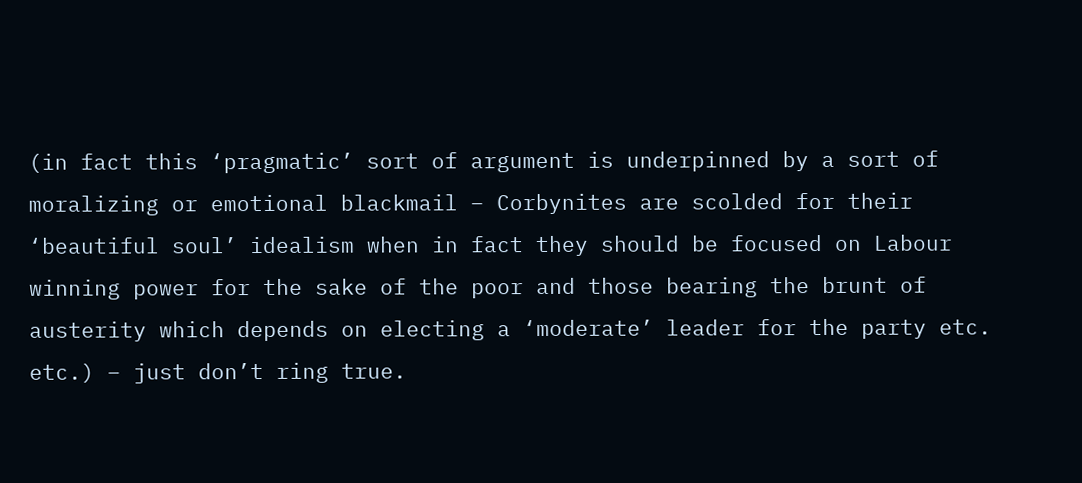(in fact this ‘pragmatic’ sort of argument is underpinned by a sort of moralizing or emotional blackmail – Corbynites are scolded for their ‘beautiful soul’ idealism when in fact they should be focused on Labour winning power for the sake of the poor and those bearing the brunt of austerity which depends on electing a ‘moderate’ leader for the party etc. etc.) – just don’t ring true.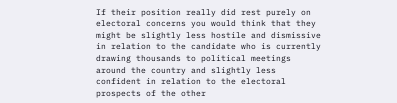If their position really did rest purely on electoral concerns you would think that they might be slightly less hostile and dismissive in relation to the candidate who is currently drawing thousands to political meetings around the country and slightly less confident in relation to the electoral prospects of the other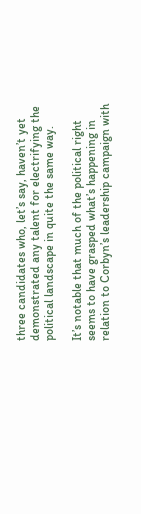three candidates who, let’s say, haven’t yet demonstrated any talent for electrifying the political landscape in quite the same way.

It’s notable that much of the political right seems to have grasped what’s happening in relation to Corbyn’s leadership campaign with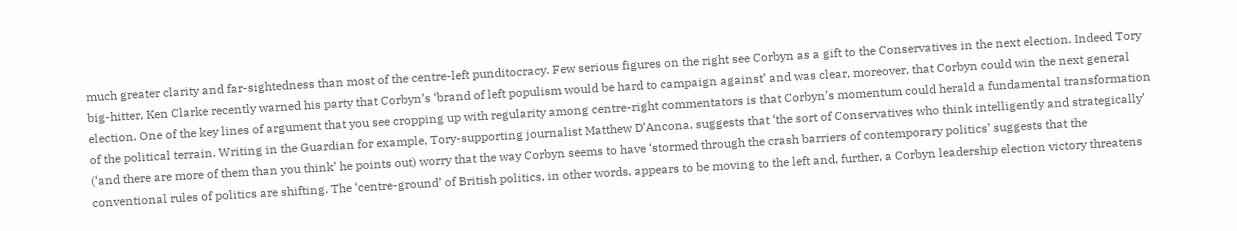much greater clarity and far-sightedness than most of the centre-left punditocracy. Few serious figures on the right see Corbyn as a gift to the Conservatives in the next election. Indeed Tory big-hitter, Ken Clarke recently warned his party that Corbyn’s ‘brand of left populism would be hard to campaign against’ and was clear, moreover, that Corbyn could win the next general election. One of the key lines of argument that you see cropping up with regularity among centre-right commentators is that Corbyn’s momentum could herald a fundamental transformation of the political terrain. Writing in the Guardian for example, Tory-supporting journalist Matthew D’Ancona, suggests that ‘the sort of Conservatives who think intelligently and strategically’ (‘and there are more of them than you think’ he points out) worry that the way Corbyn seems to have ‘stormed through the crash barriers of contemporary politics’ suggests that the conventional rules of politics are shifting. The ‘centre-ground’ of British politics, in other words, appears to be moving to the left and, further, a Corbyn leadership election victory threatens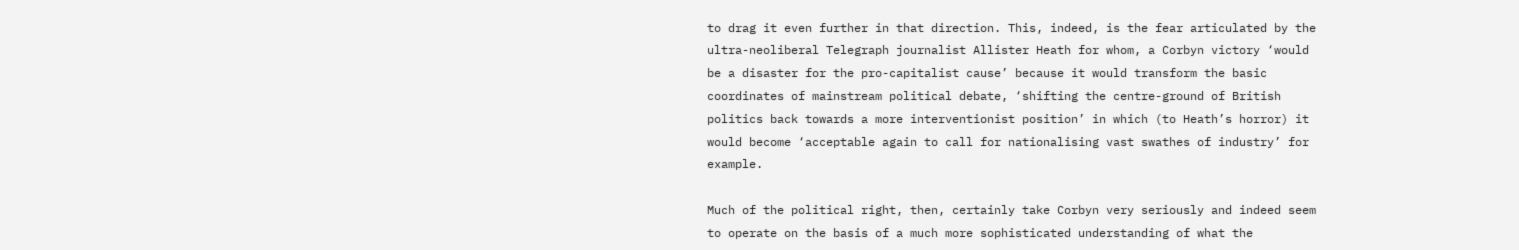to drag it even further in that direction. This, indeed, is the fear articulated by the ultra-neoliberal Telegraph journalist Allister Heath for whom, a Corbyn victory ‘would be a disaster for the pro-capitalist cause’ because it would transform the basic coordinates of mainstream political debate, ‘shifting the centre-ground of British politics back towards a more interventionist position’ in which (to Heath’s horror) it would become ‘acceptable again to call for nationalising vast swathes of industry’ for example.

Much of the political right, then, certainly take Corbyn very seriously and indeed seem to operate on the basis of a much more sophisticated understanding of what the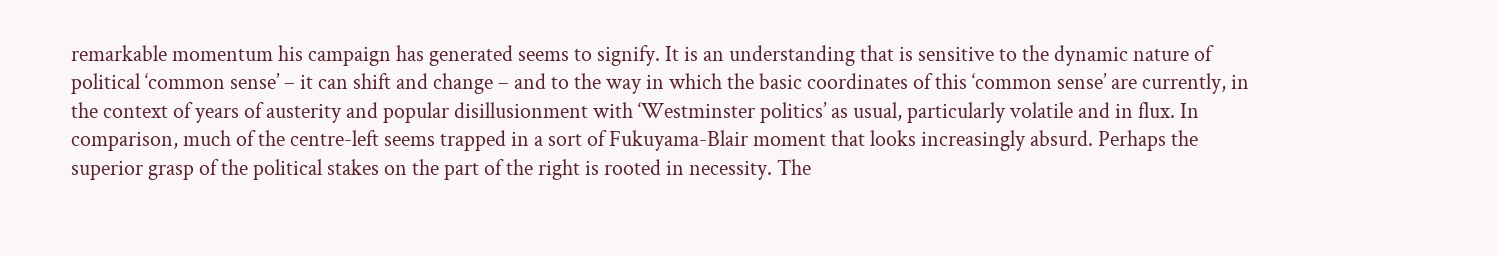remarkable momentum his campaign has generated seems to signify. It is an understanding that is sensitive to the dynamic nature of political ‘common sense’ – it can shift and change – and to the way in which the basic coordinates of this ‘common sense’ are currently, in the context of years of austerity and popular disillusionment with ‘Westminster politics’ as usual, particularly volatile and in flux. In comparison, much of the centre-left seems trapped in a sort of Fukuyama-Blair moment that looks increasingly absurd. Perhaps the superior grasp of the political stakes on the part of the right is rooted in necessity. The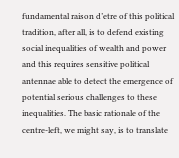fundamental raison d’etre of this political tradition, after all, is to defend existing social inequalities of wealth and power and this requires sensitive political antennae able to detect the emergence of potential serious challenges to these inequalities. The basic rationale of the centre-left, we might say, is to translate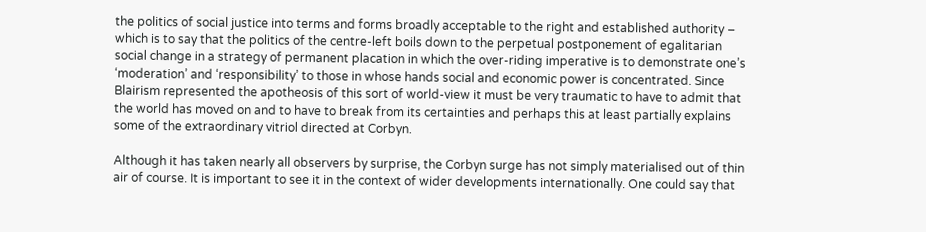the politics of social justice into terms and forms broadly acceptable to the right and established authority – which is to say that the politics of the centre-left boils down to the perpetual postponement of egalitarian social change in a strategy of permanent placation in which the over-riding imperative is to demonstrate one’s ‘moderation’ and ‘responsibility’ to those in whose hands social and economic power is concentrated. Since Blairism represented the apotheosis of this sort of world-view it must be very traumatic to have to admit that the world has moved on and to have to break from its certainties and perhaps this at least partially explains some of the extraordinary vitriol directed at Corbyn.

Although it has taken nearly all observers by surprise, the Corbyn surge has not simply materialised out of thin air of course. It is important to see it in the context of wider developments internationally. One could say that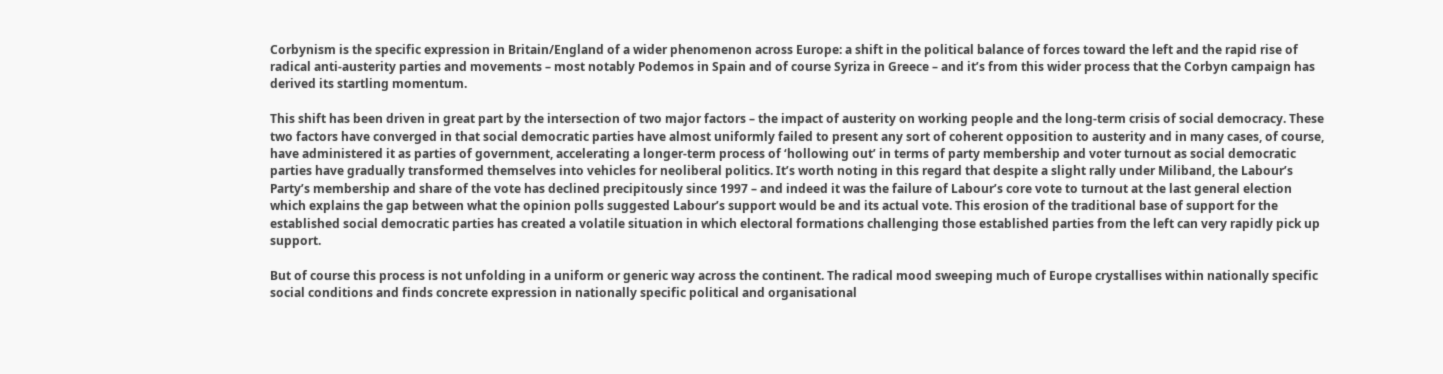Corbynism is the specific expression in Britain/England of a wider phenomenon across Europe: a shift in the political balance of forces toward the left and the rapid rise of radical anti-austerity parties and movements – most notably Podemos in Spain and of course Syriza in Greece – and it’s from this wider process that the Corbyn campaign has derived its startling momentum.

This shift has been driven in great part by the intersection of two major factors – the impact of austerity on working people and the long-term crisis of social democracy. These two factors have converged in that social democratic parties have almost uniformly failed to present any sort of coherent opposition to austerity and in many cases, of course, have administered it as parties of government, accelerating a longer-term process of ‘hollowing out’ in terms of party membership and voter turnout as social democratic parties have gradually transformed themselves into vehicles for neoliberal politics. It’s worth noting in this regard that despite a slight rally under Miliband, the Labour’s Party’s membership and share of the vote has declined precipitously since 1997 – and indeed it was the failure of Labour’s core vote to turnout at the last general election which explains the gap between what the opinion polls suggested Labour’s support would be and its actual vote. This erosion of the traditional base of support for the established social democratic parties has created a volatile situation in which electoral formations challenging those established parties from the left can very rapidly pick up support.

But of course this process is not unfolding in a uniform or generic way across the continent. The radical mood sweeping much of Europe crystallises within nationally specific social conditions and finds concrete expression in nationally specific political and organisational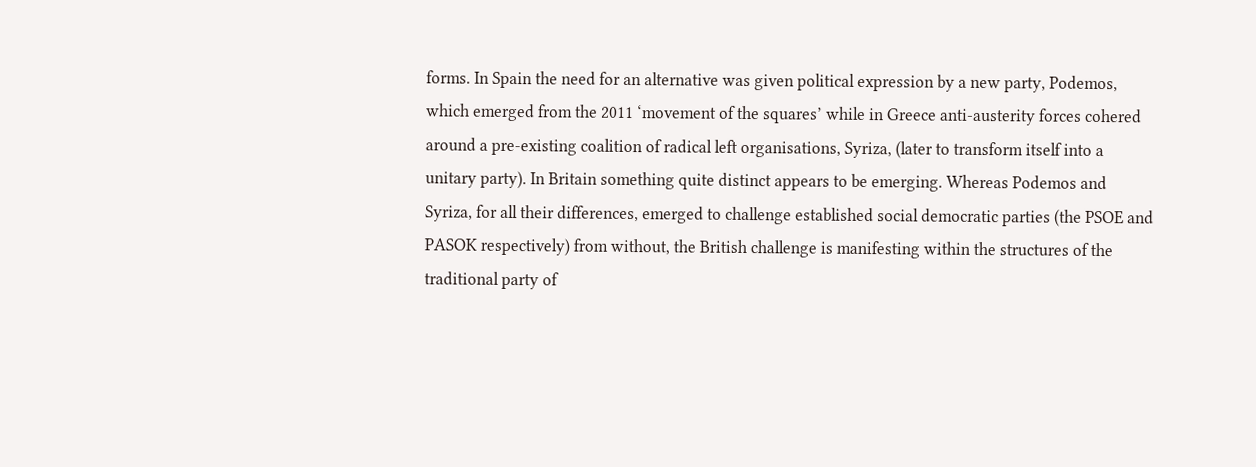forms. In Spain the need for an alternative was given political expression by a new party, Podemos, which emerged from the 2011 ‘movement of the squares’ while in Greece anti-austerity forces cohered around a pre-existing coalition of radical left organisations, Syriza, (later to transform itself into a unitary party). In Britain something quite distinct appears to be emerging. Whereas Podemos and Syriza, for all their differences, emerged to challenge established social democratic parties (the PSOE and PASOK respectively) from without, the British challenge is manifesting within the structures of the traditional party of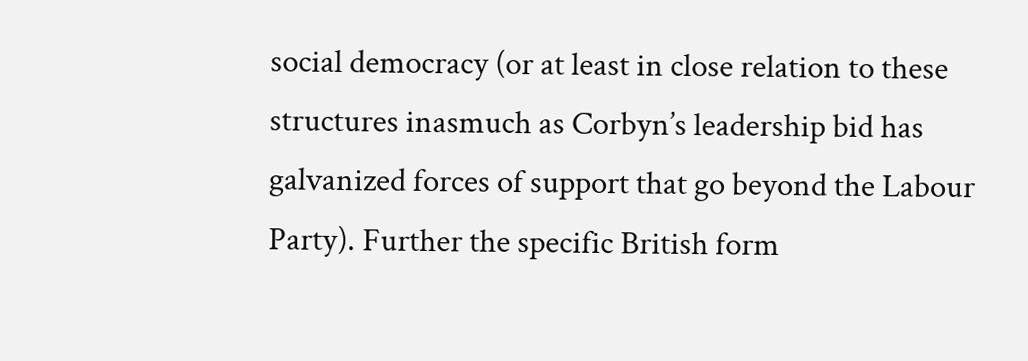social democracy (or at least in close relation to these structures inasmuch as Corbyn’s leadership bid has galvanized forces of support that go beyond the Labour Party). Further the specific British form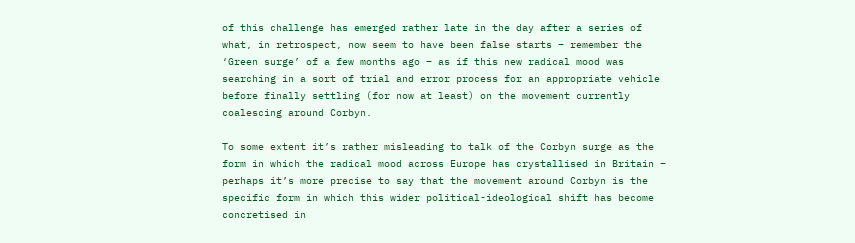of this challenge has emerged rather late in the day after a series of what, in retrospect, now seem to have been false starts – remember the ‘Green surge’ of a few months ago – as if this new radical mood was searching in a sort of trial and error process for an appropriate vehicle before finally settling (for now at least) on the movement currently coalescing around Corbyn.

To some extent it’s rather misleading to talk of the Corbyn surge as the form in which the radical mood across Europe has crystallised in Britain – perhaps it’s more precise to say that the movement around Corbyn is the specific form in which this wider political-ideological shift has become concretised in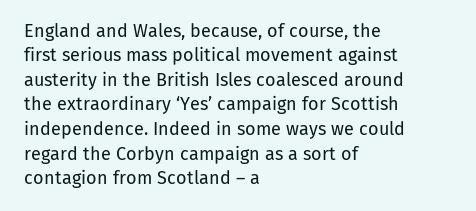England and Wales, because, of course, the first serious mass political movement against austerity in the British Isles coalesced around the extraordinary ‘Yes’ campaign for Scottish independence. Indeed in some ways we could regard the Corbyn campaign as a sort of contagion from Scotland – a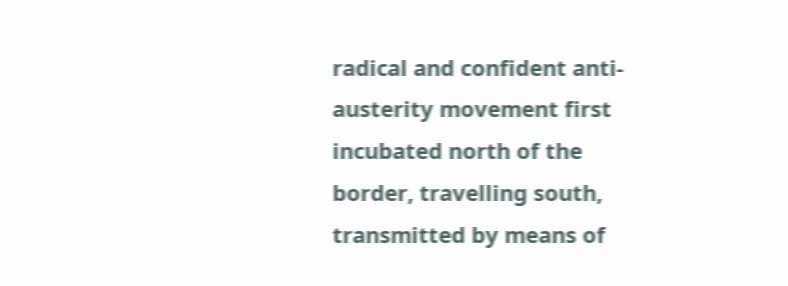radical and confident anti-austerity movement first incubated north of the border, travelling south, transmitted by means of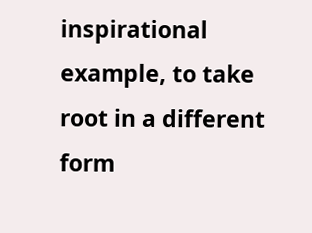inspirational example, to take root in a different form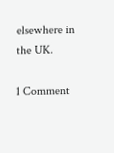elsewhere in the UK.

1 Comment